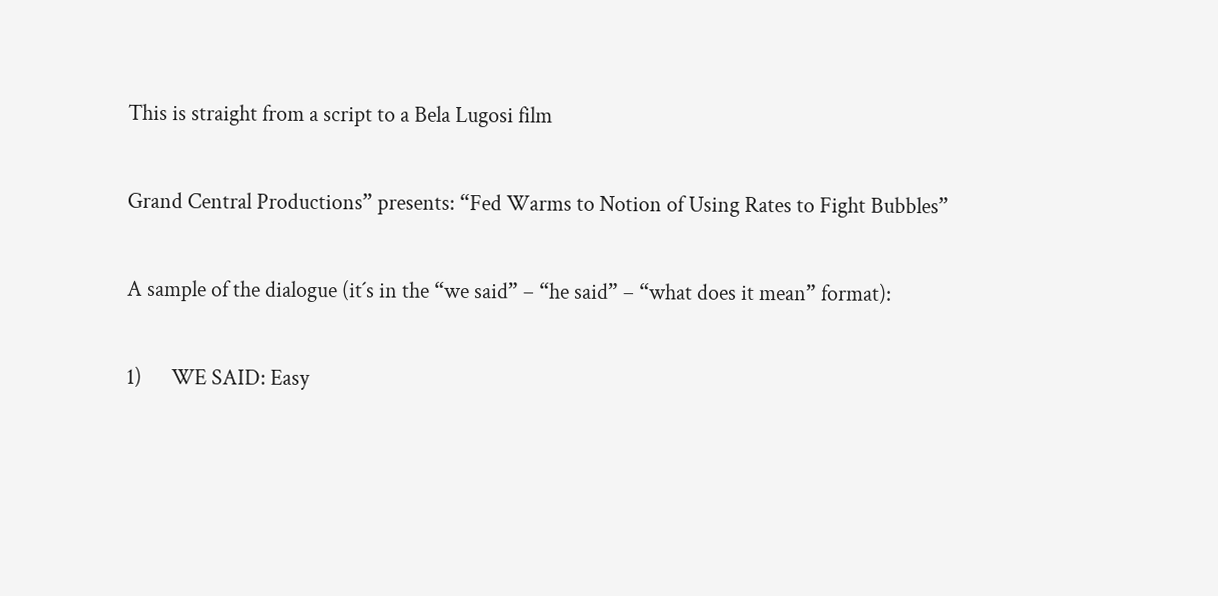This is straight from a script to a Bela Lugosi film

Grand Central Productions” presents: “Fed Warms to Notion of Using Rates to Fight Bubbles”

A sample of the dialogue (it´s in the “we said” – “he said” – “what does it mean” format):

1)      WE SAID: Easy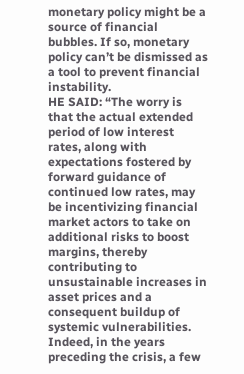monetary policy might be a source of financial bubbles. If so, monetary policy can’t be dismissed as a tool to prevent financial instability.
HE SAID: “The worry is that the actual extended period of low interest rates, along with expectations fostered by forward guidance of continued low rates, may be incentivizing financial market actors to take on additional risks to boost margins, thereby contributing to unsustainable increases in asset prices and a consequent buildup of systemic vulnerabilities. Indeed, in the years preceding the crisis, a few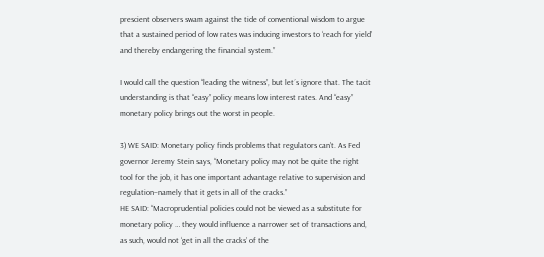prescient observers swam against the tide of conventional wisdom to argue that a sustained period of low rates was inducing investors to ‘reach for yield’ and thereby endangering the financial system.”

I would call the question “leading the witness”, but let´s ignore that. The tacit understanding is that “easy” policy means low interest rates. And “easy” monetary policy brings out the worst in people.

3) WE SAID: Monetary policy finds problems that regulators can’t. As Fed governor Jeremy Stein says, “Monetary policy may not be quite the right tool for the job, it has one important advantage relative to supervision and regulation–namely that it gets in all of the cracks.”
HE SAID: “Macroprudential policies could not be viewed as a substitute for monetary policy … they would influence a narrower set of transactions and, as such, would not ‘get in all the cracks’ of the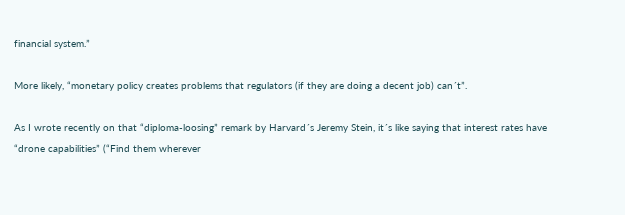financial system.”

More likely, “monetary policy creates problems that regulators (if they are doing a decent job) can´t”.

As I wrote recently on that “diploma-loosing” remark by Harvard´s Jeremy Stein, it´s like saying that interest rates have “drone capabilities” (“Find them wherever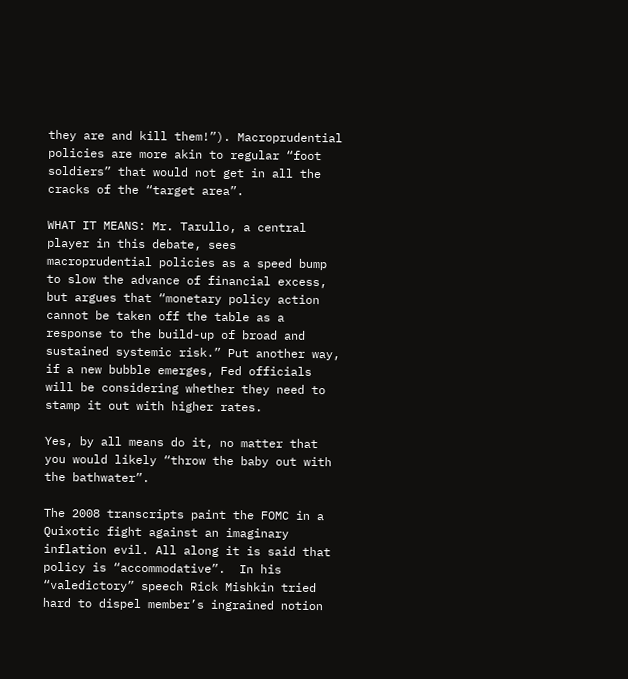they are and kill them!”). Macroprudential policies are more akin to regular “foot soldiers” that would not get in all the cracks of the “target area”.

WHAT IT MEANS: Mr. Tarullo, a central player in this debate, sees macroprudential policies as a speed bump to slow the advance of financial excess, but argues that “monetary policy action cannot be taken off the table as a response to the build-up of broad and sustained systemic risk.” Put another way, if a new bubble emerges, Fed officials will be considering whether they need to stamp it out with higher rates.

Yes, by all means do it, no matter that you would likely “throw the baby out with the bathwater”.

The 2008 transcripts paint the FOMC in a Quixotic fight against an imaginary inflation evil. All along it is said that policy is “accommodative”.  In his “valedictory” speech Rick Mishkin tried hard to dispel member’s ingrained notion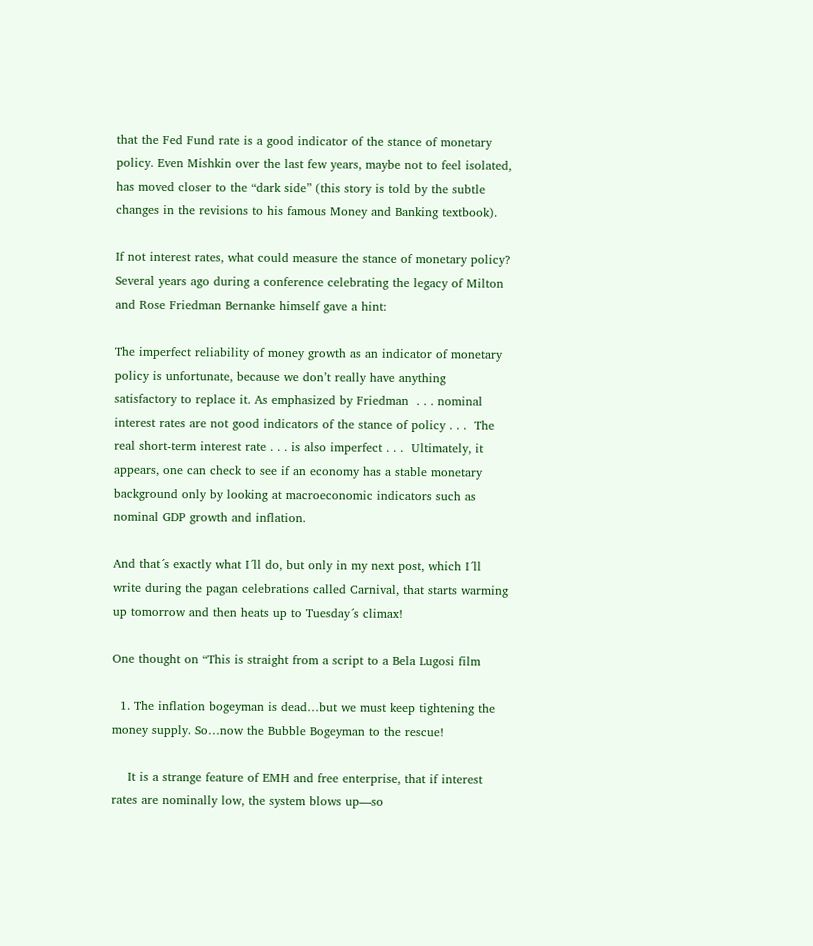that the Fed Fund rate is a good indicator of the stance of monetary policy. Even Mishkin over the last few years, maybe not to feel isolated, has moved closer to the “dark side” (this story is told by the subtle changes in the revisions to his famous Money and Banking textbook).

If not interest rates, what could measure the stance of monetary policy? Several years ago during a conference celebrating the legacy of Milton and Rose Friedman Bernanke himself gave a hint:

The imperfect reliability of money growth as an indicator of monetary policy is unfortunate, because we don’t really have anything satisfactory to replace it. As emphasized by Friedman  . . . nominal interest rates are not good indicators of the stance of policy . . .  The real short-term interest rate . . . is also imperfect . . .  Ultimately, it appears, one can check to see if an economy has a stable monetary background only by looking at macroeconomic indicators such as nominal GDP growth and inflation.

And that´s exactly what I´ll do, but only in my next post, which I´ll write during the pagan celebrations called Carnival, that starts warming up tomorrow and then heats up to Tuesday´s climax!

One thought on “This is straight from a script to a Bela Lugosi film

  1. The inflation bogeyman is dead…but we must keep tightening the money supply. So…now the Bubble Bogeyman to the rescue!

    It is a strange feature of EMH and free enterprise, that if interest rates are nominally low, the system blows up—so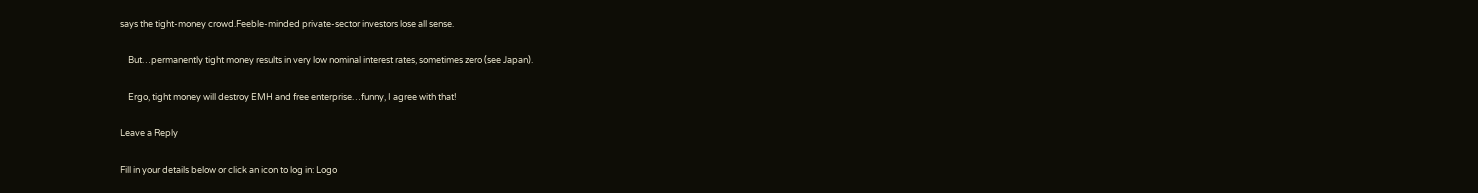says the tight-money crowd.Feeble-minded private-sector investors lose all sense.

    But…permanently tight money results in very low nominal interest rates, sometimes zero (see Japan).

    Ergo, tight money will destroy EMH and free enterprise…funny, I agree with that!

Leave a Reply

Fill in your details below or click an icon to log in: Logo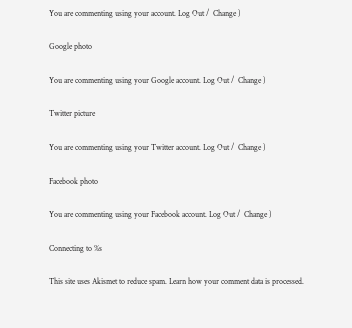You are commenting using your account. Log Out /  Change )

Google photo

You are commenting using your Google account. Log Out /  Change )

Twitter picture

You are commenting using your Twitter account. Log Out /  Change )

Facebook photo

You are commenting using your Facebook account. Log Out /  Change )

Connecting to %s

This site uses Akismet to reduce spam. Learn how your comment data is processed.